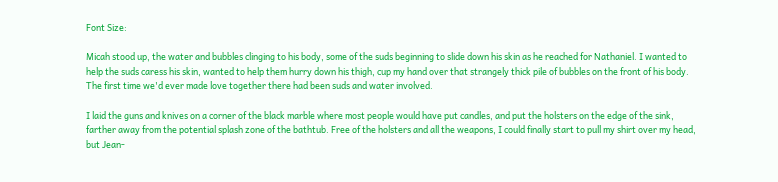Font Size:

Micah stood up, the water and bubbles clinging to his body, some of the suds beginning to slide down his skin as he reached for Nathaniel. I wanted to help the suds caress his skin, wanted to help them hurry down his thigh, cup my hand over that strangely thick pile of bubbles on the front of his body. The first time we'd ever made love together there had been suds and water involved.

I laid the guns and knives on a corner of the black marble where most people would have put candles, and put the holsters on the edge of the sink, farther away from the potential splash zone of the bathtub. Free of the holsters and all the weapons, I could finally start to pull my shirt over my head, but Jean-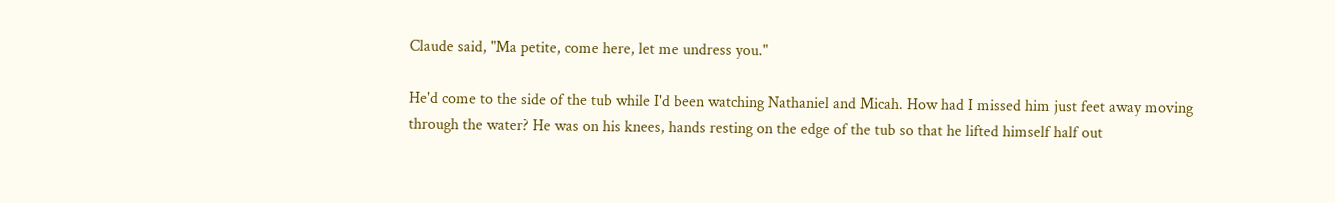Claude said, "Ma petite, come here, let me undress you."

He'd come to the side of the tub while I'd been watching Nathaniel and Micah. How had I missed him just feet away moving through the water? He was on his knees, hands resting on the edge of the tub so that he lifted himself half out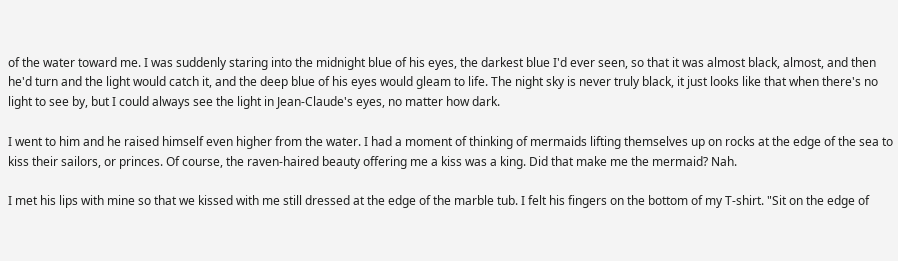of the water toward me. I was suddenly staring into the midnight blue of his eyes, the darkest blue I'd ever seen, so that it was almost black, almost, and then he'd turn and the light would catch it, and the deep blue of his eyes would gleam to life. The night sky is never truly black, it just looks like that when there's no light to see by, but I could always see the light in Jean-Claude's eyes, no matter how dark.

I went to him and he raised himself even higher from the water. I had a moment of thinking of mermaids lifting themselves up on rocks at the edge of the sea to kiss their sailors, or princes. Of course, the raven-haired beauty offering me a kiss was a king. Did that make me the mermaid? Nah.

I met his lips with mine so that we kissed with me still dressed at the edge of the marble tub. I felt his fingers on the bottom of my T-shirt. "Sit on the edge of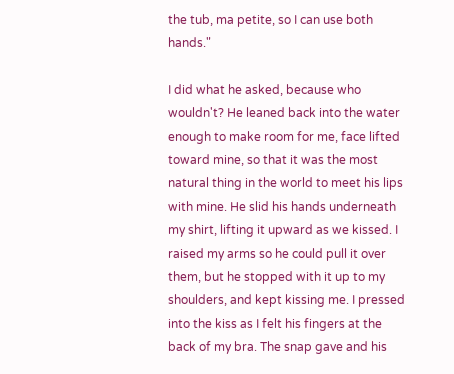the tub, ma petite, so I can use both hands."

I did what he asked, because who wouldn't? He leaned back into the water enough to make room for me, face lifted toward mine, so that it was the most natural thing in the world to meet his lips with mine. He slid his hands underneath my shirt, lifting it upward as we kissed. I raised my arms so he could pull it over them, but he stopped with it up to my shoulders, and kept kissing me. I pressed into the kiss as I felt his fingers at the back of my bra. The snap gave and his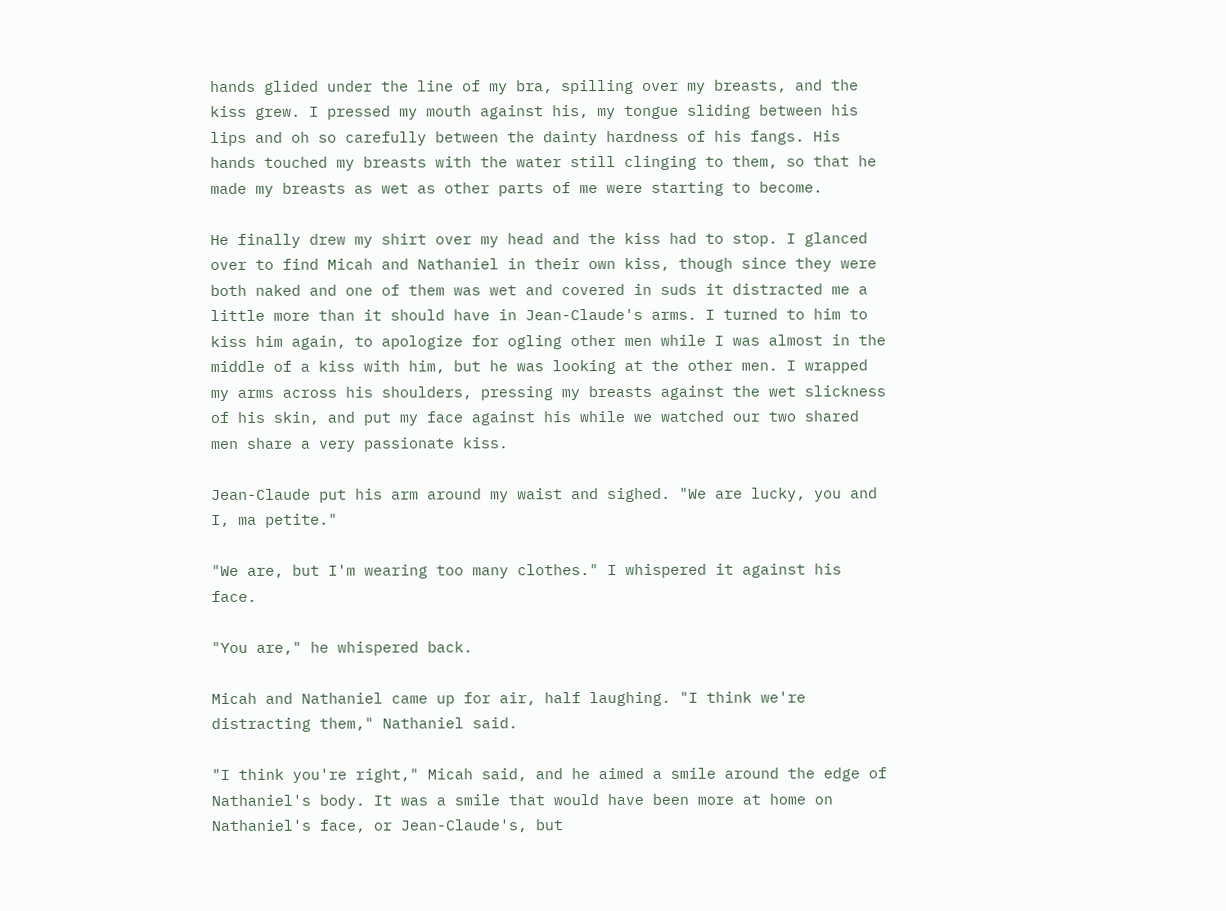hands glided under the line of my bra, spilling over my breasts, and the kiss grew. I pressed my mouth against his, my tongue sliding between his lips and oh so carefully between the dainty hardness of his fangs. His hands touched my breasts with the water still clinging to them, so that he made my breasts as wet as other parts of me were starting to become.

He finally drew my shirt over my head and the kiss had to stop. I glanced over to find Micah and Nathaniel in their own kiss, though since they were both naked and one of them was wet and covered in suds it distracted me a little more than it should have in Jean-Claude's arms. I turned to him to kiss him again, to apologize for ogling other men while I was almost in the middle of a kiss with him, but he was looking at the other men. I wrapped my arms across his shoulders, pressing my breasts against the wet slickness of his skin, and put my face against his while we watched our two shared men share a very passionate kiss.

Jean-Claude put his arm around my waist and sighed. "We are lucky, you and I, ma petite."

"We are, but I'm wearing too many clothes." I whispered it against his face.

"You are," he whispered back.

Micah and Nathaniel came up for air, half laughing. "I think we're distracting them," Nathaniel said.

"I think you're right," Micah said, and he aimed a smile around the edge of Nathaniel's body. It was a smile that would have been more at home on Nathaniel's face, or Jean-Claude's, but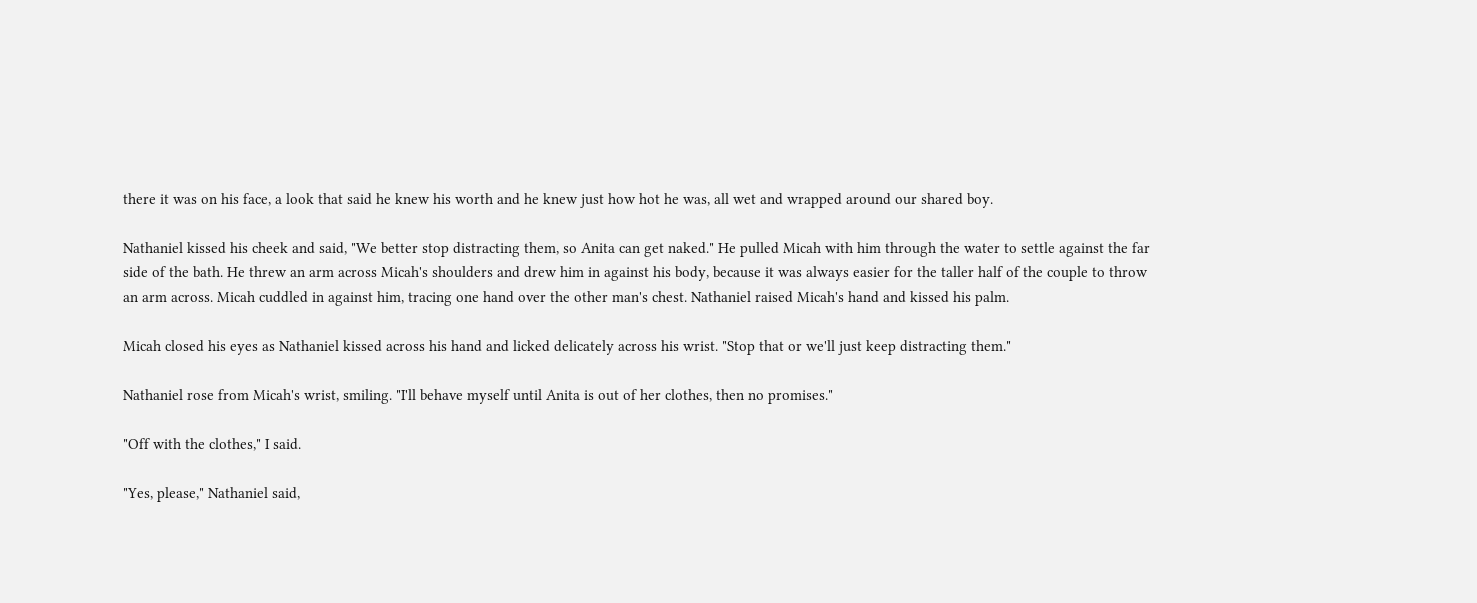there it was on his face, a look that said he knew his worth and he knew just how hot he was, all wet and wrapped around our shared boy.

Nathaniel kissed his cheek and said, "We better stop distracting them, so Anita can get naked." He pulled Micah with him through the water to settle against the far side of the bath. He threw an arm across Micah's shoulders and drew him in against his body, because it was always easier for the taller half of the couple to throw an arm across. Micah cuddled in against him, tracing one hand over the other man's chest. Nathaniel raised Micah's hand and kissed his palm.

Micah closed his eyes as Nathaniel kissed across his hand and licked delicately across his wrist. "Stop that or we'll just keep distracting them."

Nathaniel rose from Micah's wrist, smiling. "I'll behave myself until Anita is out of her clothes, then no promises."

"Off with the clothes," I said.

"Yes, please," Nathaniel said,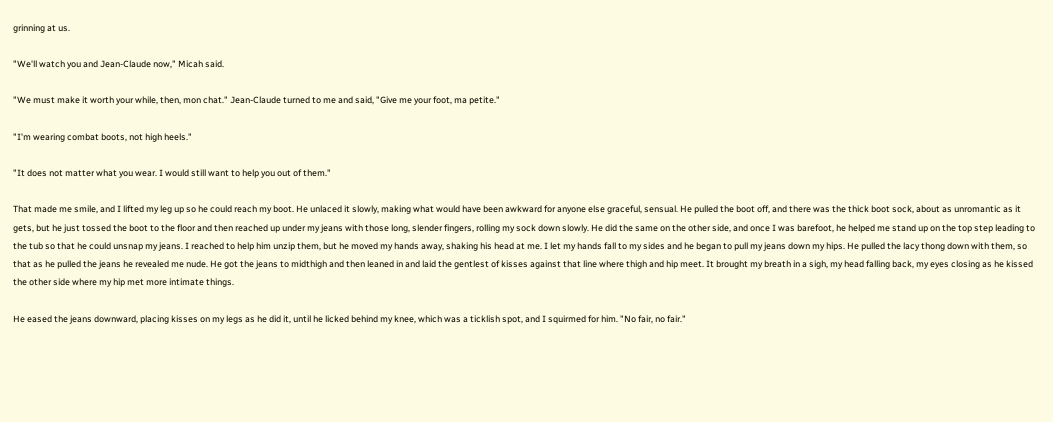grinning at us.

"We'll watch you and Jean-Claude now," Micah said.

"We must make it worth your while, then, mon chat." Jean-Claude turned to me and said, "Give me your foot, ma petite."

"I'm wearing combat boots, not high heels."

"It does not matter what you wear. I would still want to help you out of them."

That made me smile, and I lifted my leg up so he could reach my boot. He unlaced it slowly, making what would have been awkward for anyone else graceful, sensual. He pulled the boot off, and there was the thick boot sock, about as unromantic as it gets, but he just tossed the boot to the floor and then reached up under my jeans with those long, slender fingers, rolling my sock down slowly. He did the same on the other side, and once I was barefoot, he helped me stand up on the top step leading to the tub so that he could unsnap my jeans. I reached to help him unzip them, but he moved my hands away, shaking his head at me. I let my hands fall to my sides and he began to pull my jeans down my hips. He pulled the lacy thong down with them, so that as he pulled the jeans he revealed me nude. He got the jeans to midthigh and then leaned in and laid the gentlest of kisses against that line where thigh and hip meet. It brought my breath in a sigh, my head falling back, my eyes closing as he kissed the other side where my hip met more intimate things.

He eased the jeans downward, placing kisses on my legs as he did it, until he licked behind my knee, which was a ticklish spot, and I squirmed for him. "No fair, no fair."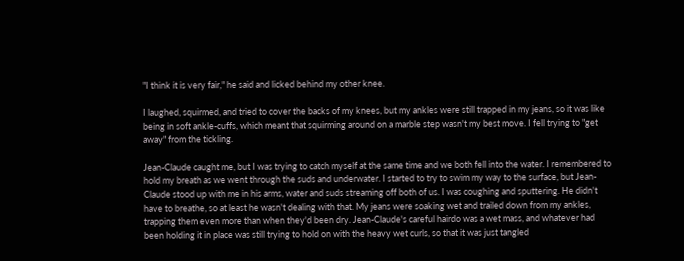"I think it is very fair," he said and licked behind my other knee.

I laughed, squirmed, and tried to cover the backs of my knees, but my ankles were still trapped in my jeans, so it was like being in soft ankle-cuffs, which meant that squirming around on a marble step wasn't my best move. I fell trying to "get away" from the tickling.

Jean-Claude caught me, but I was trying to catch myself at the same time and we both fell into the water. I remembered to hold my breath as we went through the suds and underwater. I started to try to swim my way to the surface, but Jean-Claude stood up with me in his arms, water and suds streaming off both of us. I was coughing and sputtering. He didn't have to breathe, so at least he wasn't dealing with that. My jeans were soaking wet and trailed down from my ankles, trapping them even more than when they'd been dry. Jean-Claude's careful hairdo was a wet mass, and whatever had been holding it in place was still trying to hold on with the heavy wet curls, so that it was just tangled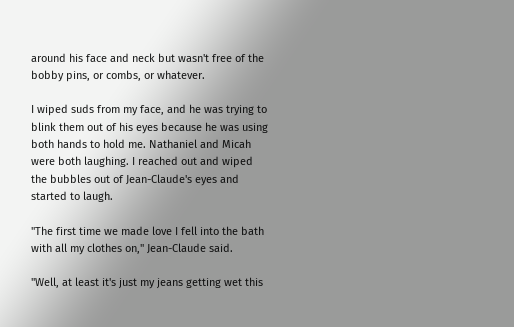around his face and neck but wasn't free of the bobby pins, or combs, or whatever.

I wiped suds from my face, and he was trying to blink them out of his eyes because he was using both hands to hold me. Nathaniel and Micah were both laughing. I reached out and wiped the bubbles out of Jean-Claude's eyes and started to laugh.

"The first time we made love I fell into the bath with all my clothes on," Jean-Claude said.

"Well, at least it's just my jeans getting wet this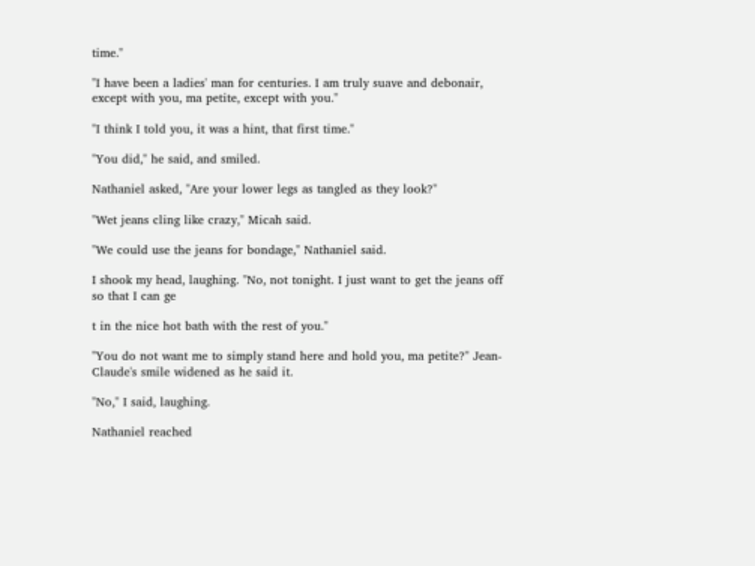time."

"I have been a ladies' man for centuries. I am truly suave and debonair, except with you, ma petite, except with you."

"I think I told you, it was a hint, that first time."

"You did," he said, and smiled.

Nathaniel asked, "Are your lower legs as tangled as they look?"

"Wet jeans cling like crazy," Micah said.

"We could use the jeans for bondage," Nathaniel said.

I shook my head, laughing. "No, not tonight. I just want to get the jeans off so that I can ge

t in the nice hot bath with the rest of you."

"You do not want me to simply stand here and hold you, ma petite?" Jean-Claude's smile widened as he said it.

"No," I said, laughing.

Nathaniel reached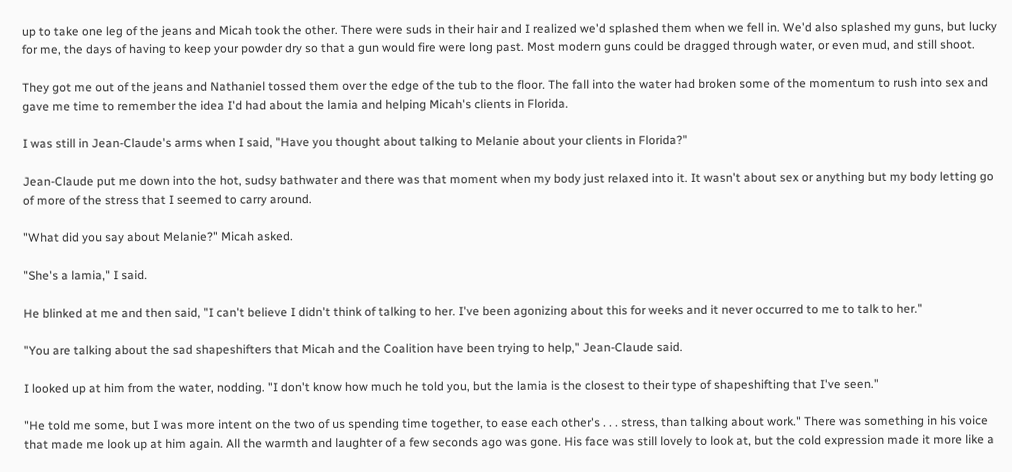up to take one leg of the jeans and Micah took the other. There were suds in their hair and I realized we'd splashed them when we fell in. We'd also splashed my guns, but lucky for me, the days of having to keep your powder dry so that a gun would fire were long past. Most modern guns could be dragged through water, or even mud, and still shoot.

They got me out of the jeans and Nathaniel tossed them over the edge of the tub to the floor. The fall into the water had broken some of the momentum to rush into sex and gave me time to remember the idea I'd had about the lamia and helping Micah's clients in Florida.

I was still in Jean-Claude's arms when I said, "Have you thought about talking to Melanie about your clients in Florida?"

Jean-Claude put me down into the hot, sudsy bathwater and there was that moment when my body just relaxed into it. It wasn't about sex or anything but my body letting go of more of the stress that I seemed to carry around.

"What did you say about Melanie?" Micah asked.

"She's a lamia," I said.

He blinked at me and then said, "I can't believe I didn't think of talking to her. I've been agonizing about this for weeks and it never occurred to me to talk to her."

"You are talking about the sad shapeshifters that Micah and the Coalition have been trying to help," Jean-Claude said.

I looked up at him from the water, nodding. "I don't know how much he told you, but the lamia is the closest to their type of shapeshifting that I've seen."

"He told me some, but I was more intent on the two of us spending time together, to ease each other's . . . stress, than talking about work." There was something in his voice that made me look up at him again. All the warmth and laughter of a few seconds ago was gone. His face was still lovely to look at, but the cold expression made it more like a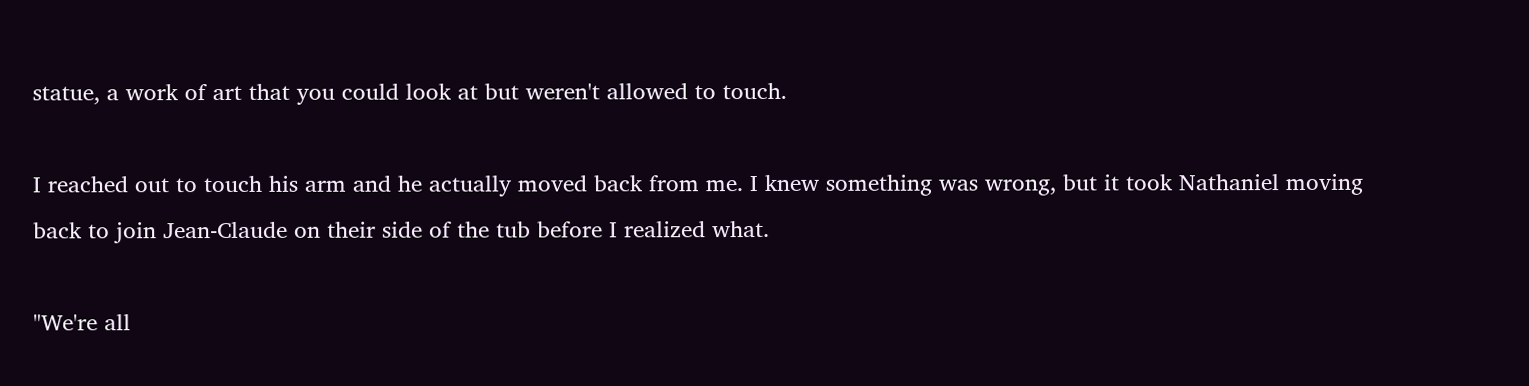statue, a work of art that you could look at but weren't allowed to touch.

I reached out to touch his arm and he actually moved back from me. I knew something was wrong, but it took Nathaniel moving back to join Jean-Claude on their side of the tub before I realized what.

"We're all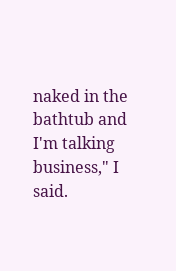naked in the bathtub and I'm talking business," I said.